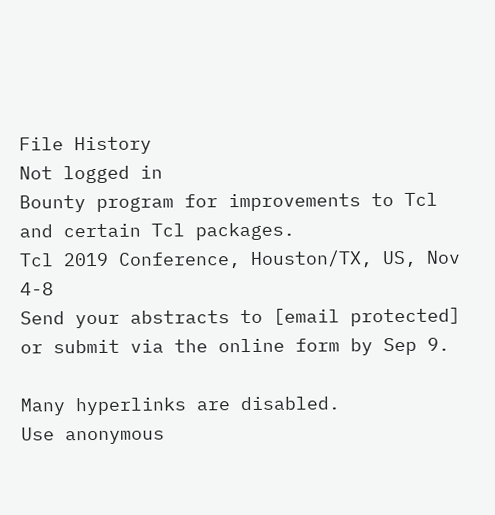File History
Not logged in
Bounty program for improvements to Tcl and certain Tcl packages.
Tcl 2019 Conference, Houston/TX, US, Nov 4-8
Send your abstracts to [email protected]
or submit via the online form by Sep 9.

Many hyperlinks are disabled.
Use anonymous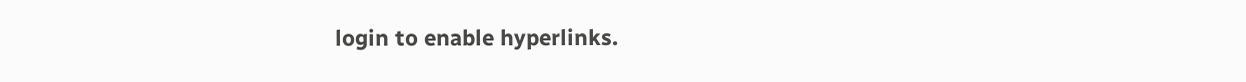login to enable hyperlinks.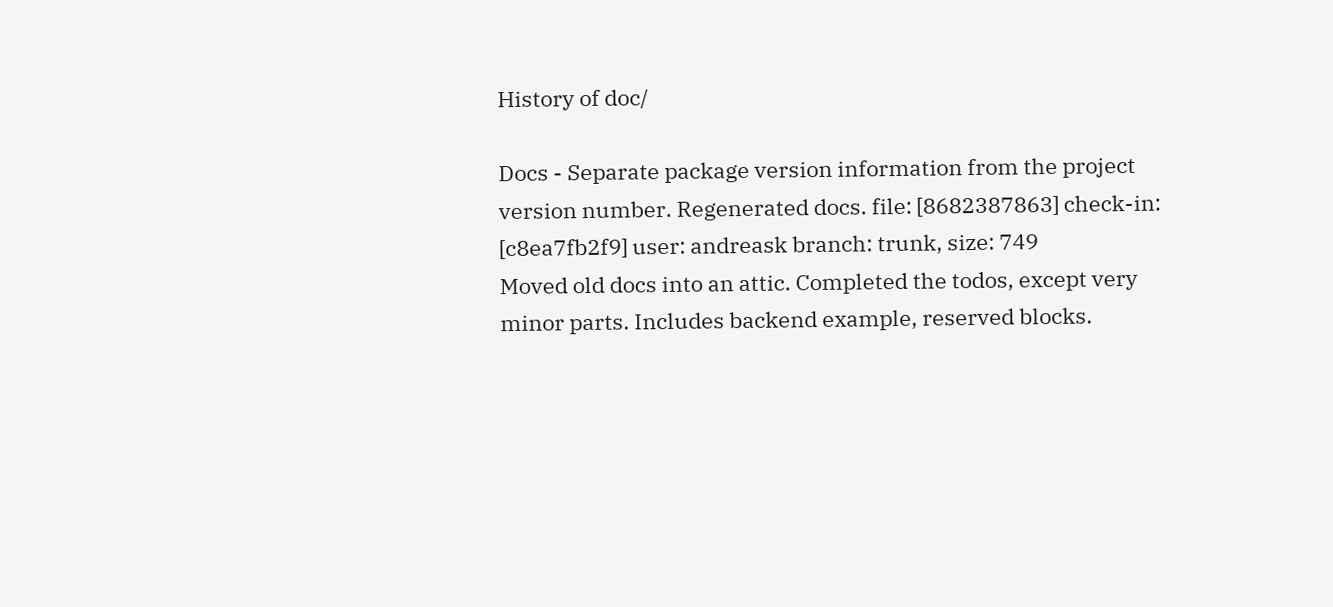History of doc/

Docs - Separate package version information from the project version number. Regenerated docs. file: [8682387863] check-in: [c8ea7fb2f9] user: andreask branch: trunk, size: 749
Moved old docs into an attic. Completed the todos, except very minor parts. Includes backend example, reserved blocks.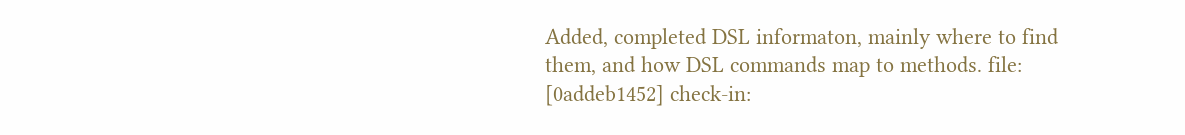Added, completed DSL informaton, mainly where to find them, and how DSL commands map to methods. file: [0addeb1452] check-in: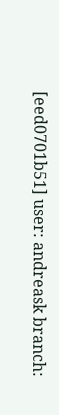[eed0701b51] user: andreask branch: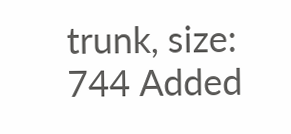trunk, size: 744 Added